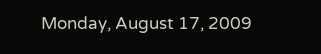Monday, August 17, 2009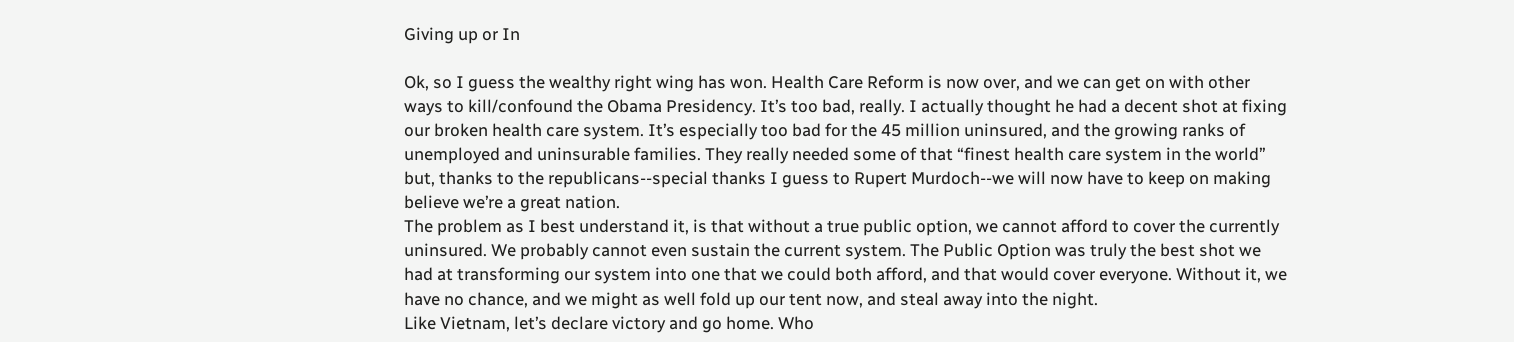Giving up or In

Ok, so I guess the wealthy right wing has won. Health Care Reform is now over, and we can get on with other ways to kill/confound the Obama Presidency. It’s too bad, really. I actually thought he had a decent shot at fixing our broken health care system. It’s especially too bad for the 45 million uninsured, and the growing ranks of unemployed and uninsurable families. They really needed some of that “finest health care system in the world” but, thanks to the republicans--special thanks I guess to Rupert Murdoch--we will now have to keep on making believe we’re a great nation.
The problem as I best understand it, is that without a true public option, we cannot afford to cover the currently uninsured. We probably cannot even sustain the current system. The Public Option was truly the best shot we had at transforming our system into one that we could both afford, and that would cover everyone. Without it, we have no chance, and we might as well fold up our tent now, and steal away into the night.
Like Vietnam, let’s declare victory and go home. Who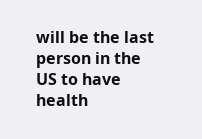will be the last person in the US to have health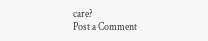care?
Post a Comment